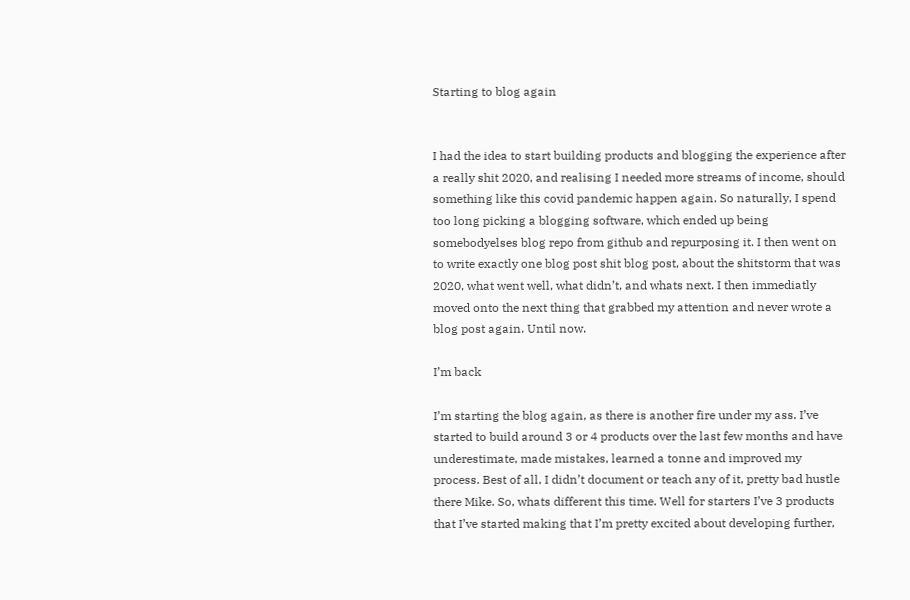Starting to blog again


I had the idea to start building products and blogging the experience after a really shit 2020, and realising I needed more streams of income, should something like this covid pandemic happen again. So naturally, I spend too long picking a blogging software, which ended up being somebodyelses blog repo from github and repurposing it. I then went on to write exactly one blog post shit blog post, about the shitstorm that was 2020, what went well, what didn’t, and whats next. I then immediatly moved onto the next thing that grabbed my attention and never wrote a blog post again. Until now.

I’m back

I’m starting the blog again, as there is another fire under my ass. I’ve started to build around 3 or 4 products over the last few months and have underestimate, made mistakes, learned a tonne and improved my process. Best of all, I didn’t document or teach any of it, pretty bad hustle there Mike. So, whats different this time. Well for starters I’ve 3 products that I’ve started making that I’m pretty excited about developing further,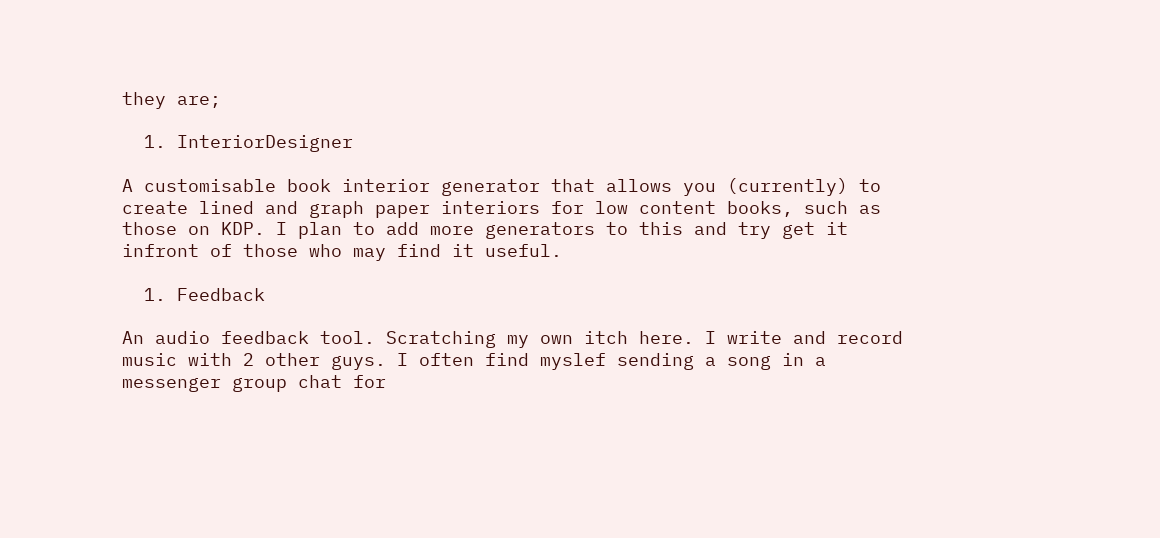they are;

  1. InteriorDesigner

A customisable book interior generator that allows you (currently) to create lined and graph paper interiors for low content books, such as those on KDP. I plan to add more generators to this and try get it infront of those who may find it useful.

  1. Feedback

An audio feedback tool. Scratching my own itch here. I write and record music with 2 other guys. I often find myslef sending a song in a messenger group chat for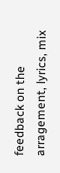feedback on the arragement, lyrics, mix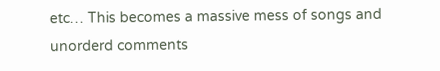etc… This becomes a massive mess of songs and unorderd comments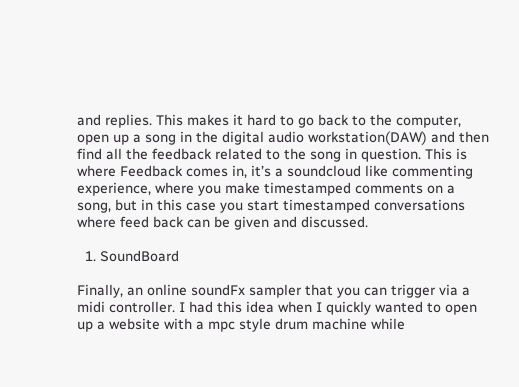and replies. This makes it hard to go back to the computer, open up a song in the digital audio workstation(DAW) and then find all the feedback related to the song in question. This is where Feedback comes in, it’s a soundcloud like commenting experience, where you make timestamped comments on a song, but in this case you start timestamped conversations where feed back can be given and discussed.

  1. SoundBoard

Finally, an online soundFx sampler that you can trigger via a midi controller. I had this idea when I quickly wanted to open up a website with a mpc style drum machine while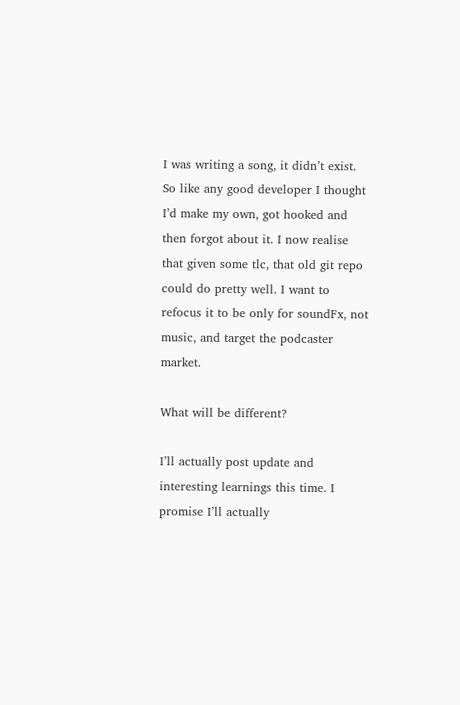I was writing a song, it didn’t exist. So like any good developer I thought I’d make my own, got hooked and then forgot about it. I now realise that given some tlc, that old git repo could do pretty well. I want to refocus it to be only for soundFx, not music, and target the podcaster market.

What will be different?

I’ll actually post update and interesting learnings this time. I promise I’ll actually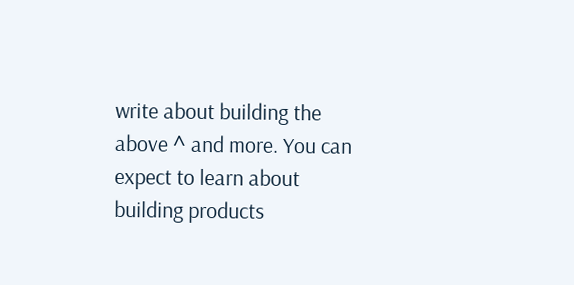write about building the above ^ and more. You can expect to learn about building products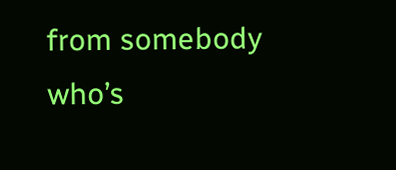from somebody who’s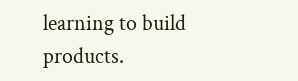learning to build products.